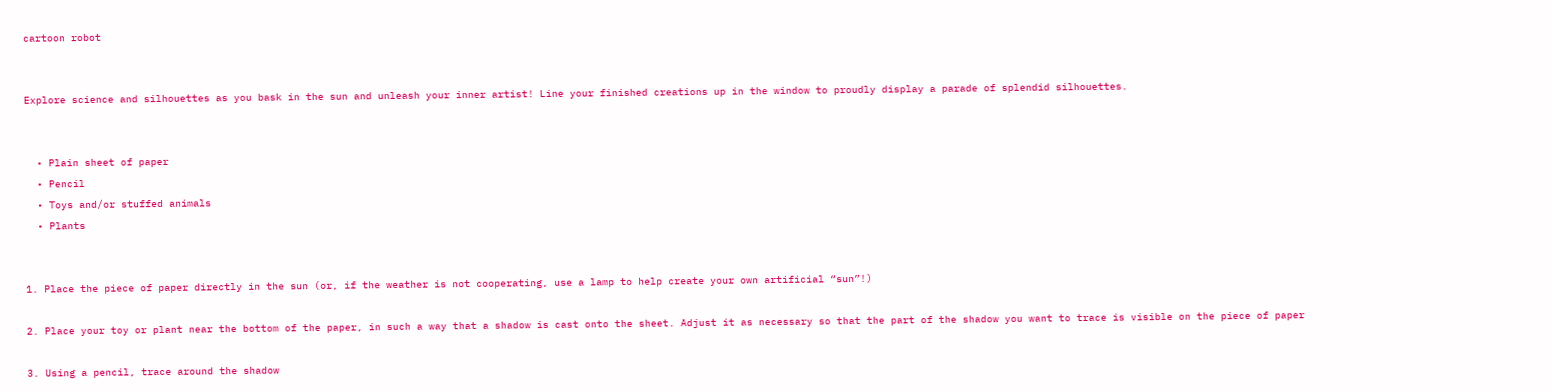cartoon robot


Explore science and silhouettes as you bask in the sun and unleash your inner artist! Line your finished creations up in the window to proudly display a parade of splendid silhouettes.


  • Plain sheet of paper
  • Pencil
  • Toys and/or stuffed animals
  • Plants


1. Place the piece of paper directly in the sun (or, if the weather is not cooperating, use a lamp to help create your own artificial “sun”!)

2. Place your toy or plant near the bottom of the paper, in such a way that a shadow is cast onto the sheet. Adjust it as necessary so that the part of the shadow you want to trace is visible on the piece of paper

3. Using a pencil, trace around the shadow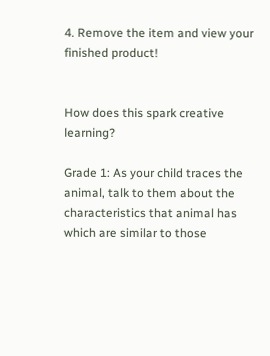4. Remove the item and view your finished product!


How does this spark creative learning?

Grade 1: As your child traces the animal, talk to them about the characteristics that animal has which are similar to those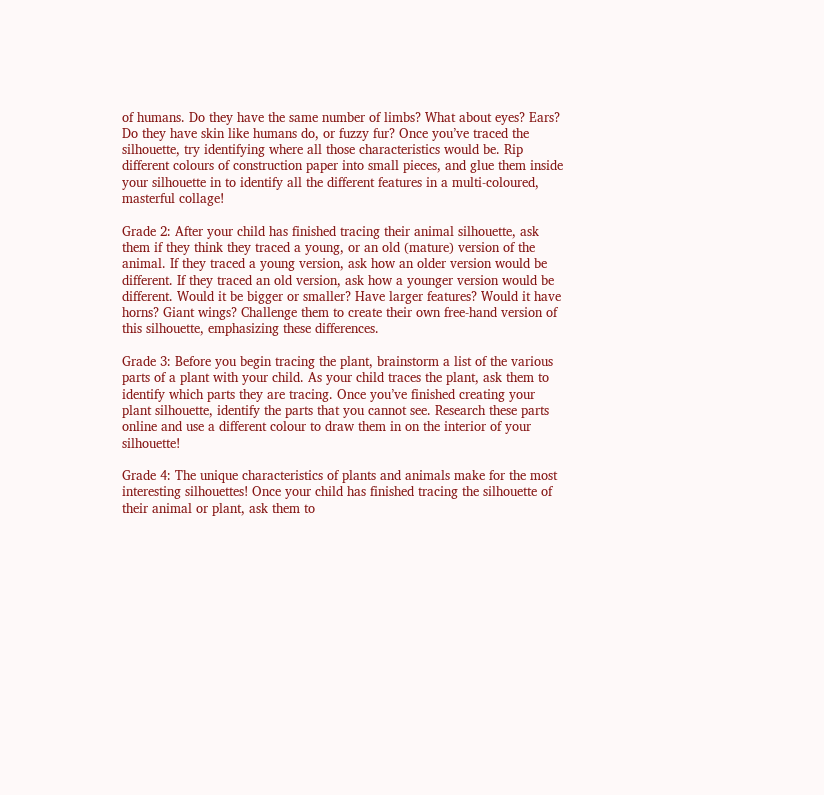of humans. Do they have the same number of limbs? What about eyes? Ears? Do they have skin like humans do, or fuzzy fur? Once you’ve traced the silhouette, try identifying where all those characteristics would be. Rip different colours of construction paper into small pieces, and glue them inside your silhouette in to identify all the different features in a multi-coloured, masterful collage!

Grade 2: After your child has finished tracing their animal silhouette, ask them if they think they traced a young, or an old (mature) version of the animal. If they traced a young version, ask how an older version would be different. If they traced an old version, ask how a younger version would be different. Would it be bigger or smaller? Have larger features? Would it have horns? Giant wings? Challenge them to create their own free-hand version of this silhouette, emphasizing these differences.

Grade 3: Before you begin tracing the plant, brainstorm a list of the various parts of a plant with your child. As your child traces the plant, ask them to identify which parts they are tracing. Once you’ve finished creating your plant silhouette, identify the parts that you cannot see. Research these parts online and use a different colour to draw them in on the interior of your silhouette!

Grade 4: The unique characteristics of plants and animals make for the most interesting silhouettes! Once your child has finished tracing the silhouette of their animal or plant, ask them to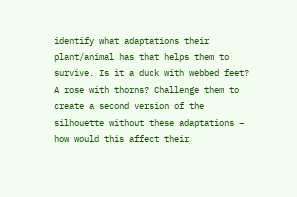identify what adaptations their plant/animal has that helps them to survive. Is it a duck with webbed feet? A rose with thorns? Challenge them to create a second version of the silhouette without these adaptations – how would this affect their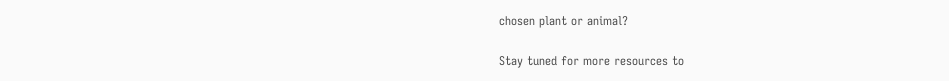chosen plant or animal?

Stay tuned for more resources to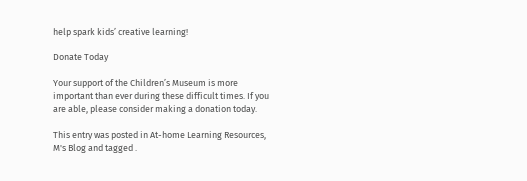help spark kids’ creative learning!

Donate Today

Your support of the Children’s Museum is more important than ever during these difficult times. If you are able, please consider making a donation today.

This entry was posted in At-home Learning Resources, M's Blog and tagged .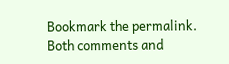Bookmark the permalink. Both comments and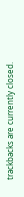trackbacks are currently closed.